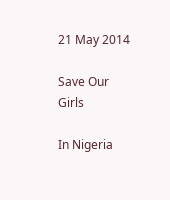21 May 2014

Save Our Girls

In Nigeria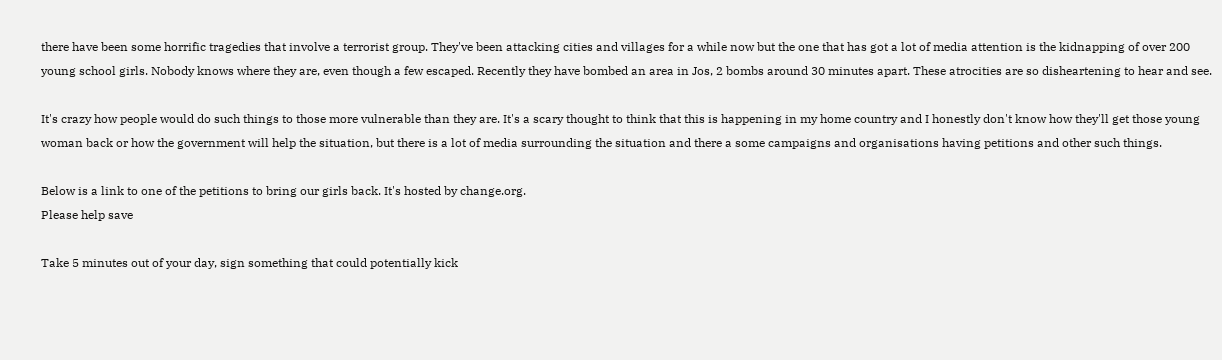there have been some horrific tragedies that involve a terrorist group. They've been attacking cities and villages for a while now but the one that has got a lot of media attention is the kidnapping of over 200 young school girls. Nobody knows where they are, even though a few escaped. Recently they have bombed an area in Jos, 2 bombs around 30 minutes apart. These atrocities are so disheartening to hear and see.

It's crazy how people would do such things to those more vulnerable than they are. It's a scary thought to think that this is happening in my home country and I honestly don't know how they'll get those young woman back or how the government will help the situation, but there is a lot of media surrounding the situation and there a some campaigns and organisations having petitions and other such things.

Below is a link to one of the petitions to bring our girls back. It's hosted by change.org.
Please help save

Take 5 minutes out of your day, sign something that could potentially kick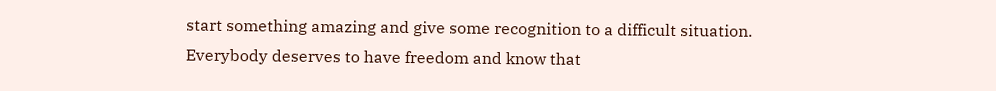start something amazing and give some recognition to a difficult situation.
Everybody deserves to have freedom and know that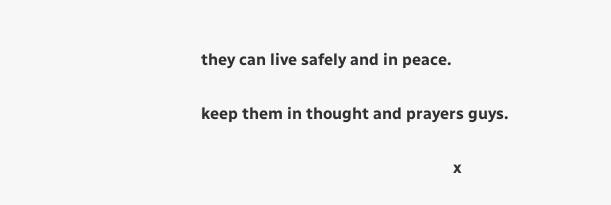they can live safely and in peace.

keep them in thought and prayers guys.

                                                               x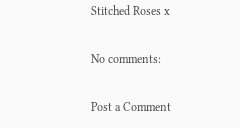Stitched Roses x

No comments:

Post a Comment